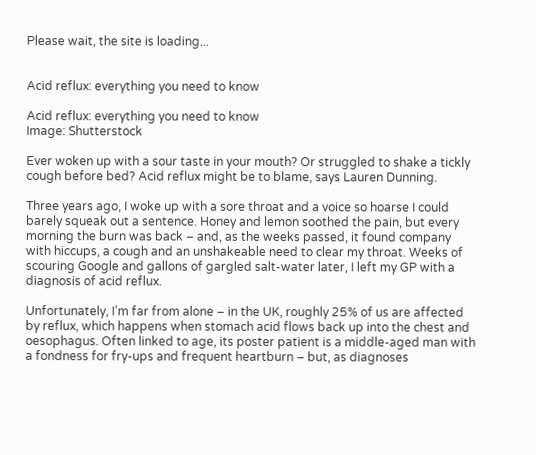Please wait, the site is loading...


Acid reflux: everything you need to know

Acid reflux: everything you need to know
Image: Shutterstock

Ever woken up with a sour taste in your mouth? Or struggled to shake a tickly cough before bed? Acid reflux might be to blame, says Lauren Dunning.

Three years ago, I woke up with a sore throat and a voice so hoarse I could barely squeak out a sentence. Honey and lemon soothed the pain, but every morning the burn was back – and, as the weeks passed, it found company with hiccups, a cough and an unshakeable need to clear my throat. Weeks of scouring Google and gallons of gargled salt-water later, I left my GP with a diagnosis of acid reflux.

Unfortunately, I’m far from alone – in the UK, roughly 25% of us are affected by reflux, which happens when stomach acid flows back up into the chest and oesophagus. Often linked to age, its poster patient is a middle-aged man with a fondness for fry-ups and frequent heartburn – but, as diagnoses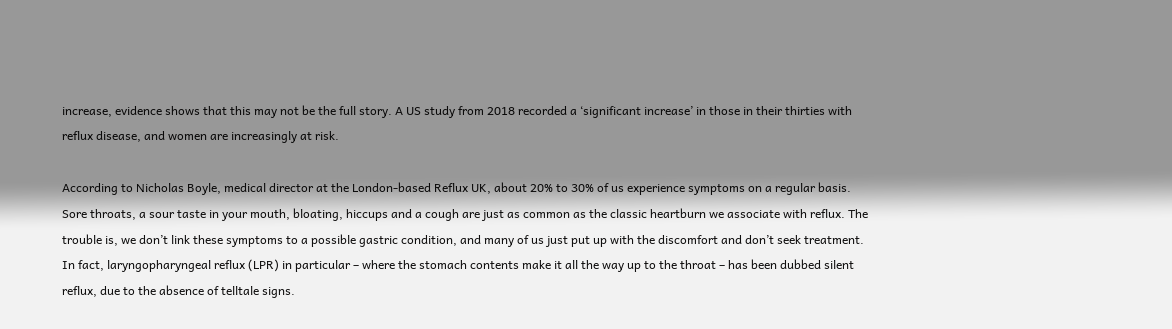increase, evidence shows that this may not be the full story. A US study from 2018 recorded a ‘significant increase’ in those in their thirties with reflux disease, and women are increasingly at risk.

According to Nicholas Boyle, medical director at the London-based Reflux UK, about 20% to 30% of us experience symptoms on a regular basis. Sore throats, a sour taste in your mouth, bloating, hiccups and a cough are just as common as the classic heartburn we associate with reflux. The trouble is, we don’t link these symptoms to a possible gastric condition, and many of us just put up with the discomfort and don’t seek treatment. In fact, laryngopharyngeal reflux (LPR) in particular – where the stomach contents make it all the way up to the throat – has been dubbed silent reflux, due to the absence of telltale signs.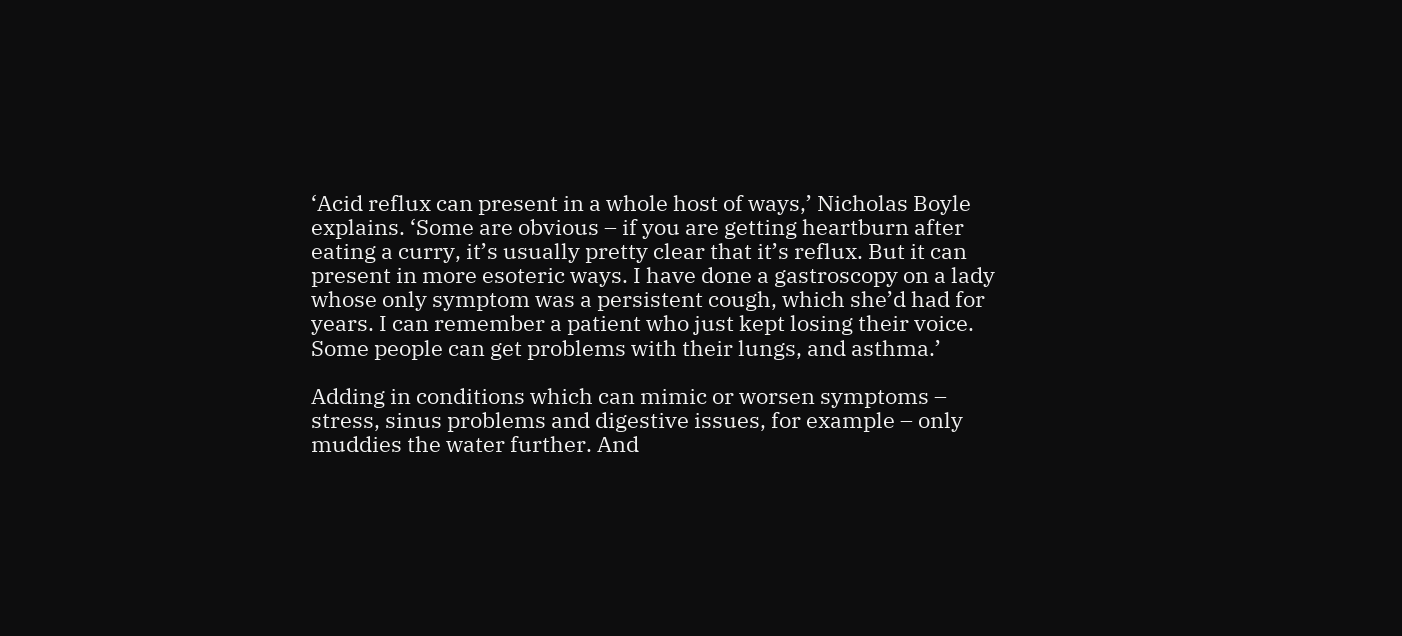‘Acid reflux can present in a whole host of ways,’ Nicholas Boyle explains. ‘Some are obvious – if you are getting heartburn after eating a curry, it’s usually pretty clear that it’s reflux. But it can present in more esoteric ways. I have done a gastroscopy on a lady whose only symptom was a persistent cough, which she’d had for years. I can remember a patient who just kept losing their voice. Some people can get problems with their lungs, and asthma.’

Adding in conditions which can mimic or worsen symptoms – stress, sinus problems and digestive issues, for example – only muddies the water further. And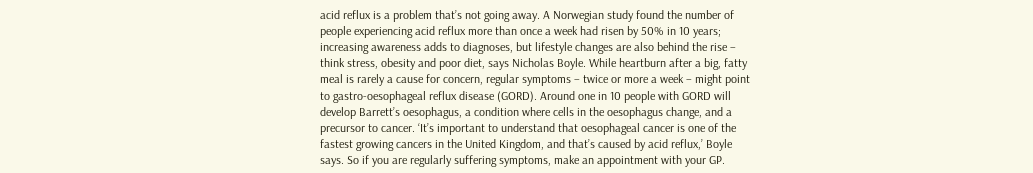acid reflux is a problem that’s not going away. A Norwegian study found the number of people experiencing acid reflux more than once a week had risen by 50% in 10 years; increasing awareness adds to diagnoses, but lifestyle changes are also behind the rise – think stress, obesity and poor diet, says Nicholas Boyle. While heartburn after a big, fatty meal is rarely a cause for concern, regular symptoms – twice or more a week – might point to gastro-oesophageal reflux disease (GORD). Around one in 10 people with GORD will develop Barrett’s oesophagus, a condition where cells in the oesophagus change, and a precursor to cancer. ‘It’s important to understand that oesophageal cancer is one of the fastest growing cancers in the United Kingdom, and that’s caused by acid reflux,’ Boyle says. So if you are regularly suffering symptoms, make an appointment with your GP.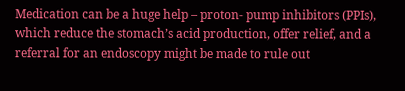Medication can be a huge help – proton- pump inhibitors (PPIs), which reduce the stomach’s acid production, offer relief, and a referral for an endoscopy might be made to rule out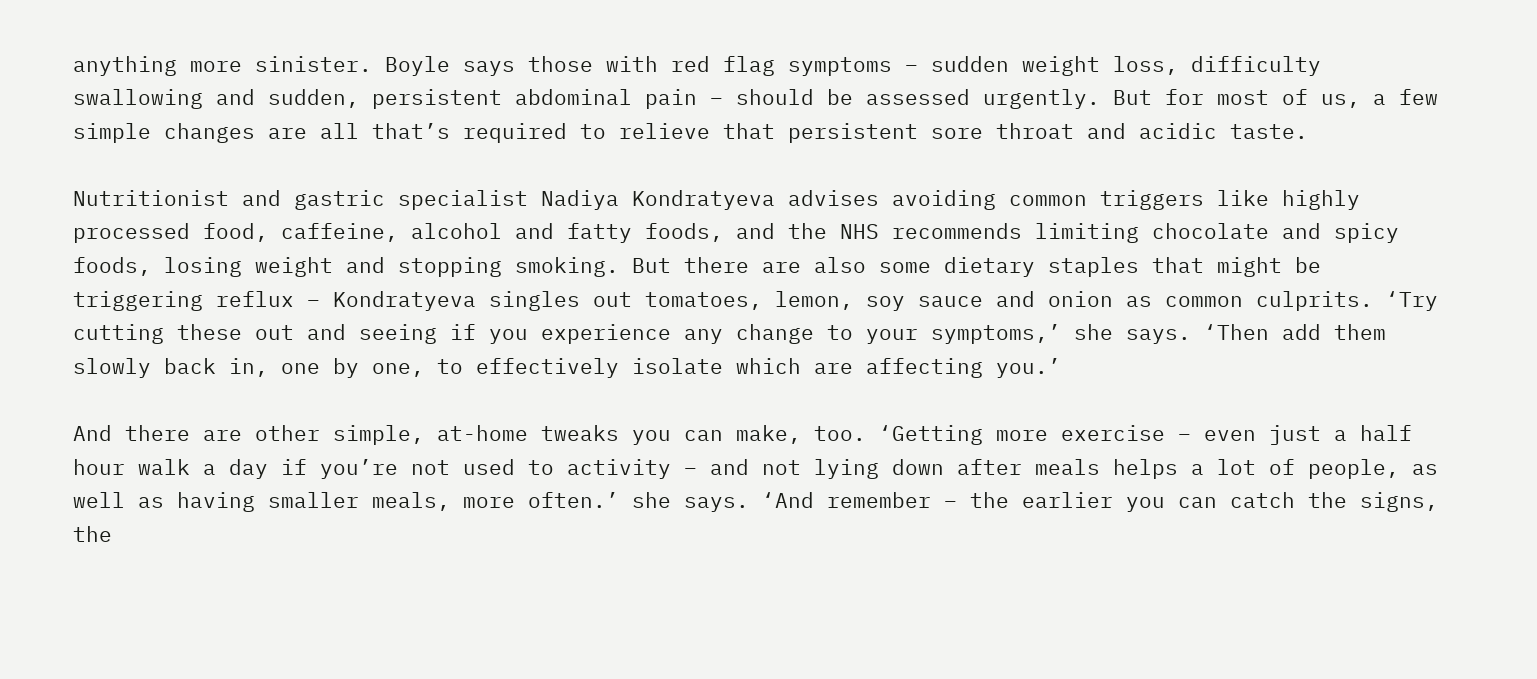anything more sinister. Boyle says those with red flag symptoms – sudden weight loss, difficulty swallowing and sudden, persistent abdominal pain – should be assessed urgently. But for most of us, a few simple changes are all that’s required to relieve that persistent sore throat and acidic taste.

Nutritionist and gastric specialist Nadiya Kondratyeva advises avoiding common triggers like highly processed food, caffeine, alcohol and fatty foods, and the NHS recommends limiting chocolate and spicy foods, losing weight and stopping smoking. But there are also some dietary staples that might be triggering reflux – Kondratyeva singles out tomatoes, lemon, soy sauce and onion as common culprits. ‘Try cutting these out and seeing if you experience any change to your symptoms,’ she says. ‘Then add them slowly back in, one by one, to effectively isolate which are affecting you.’

And there are other simple, at-home tweaks you can make, too. ‘Getting more exercise – even just a half hour walk a day if you’re not used to activity – and not lying down after meals helps a lot of people, as well as having smaller meals, more often.’ she says. ‘And remember – the earlier you can catch the signs, the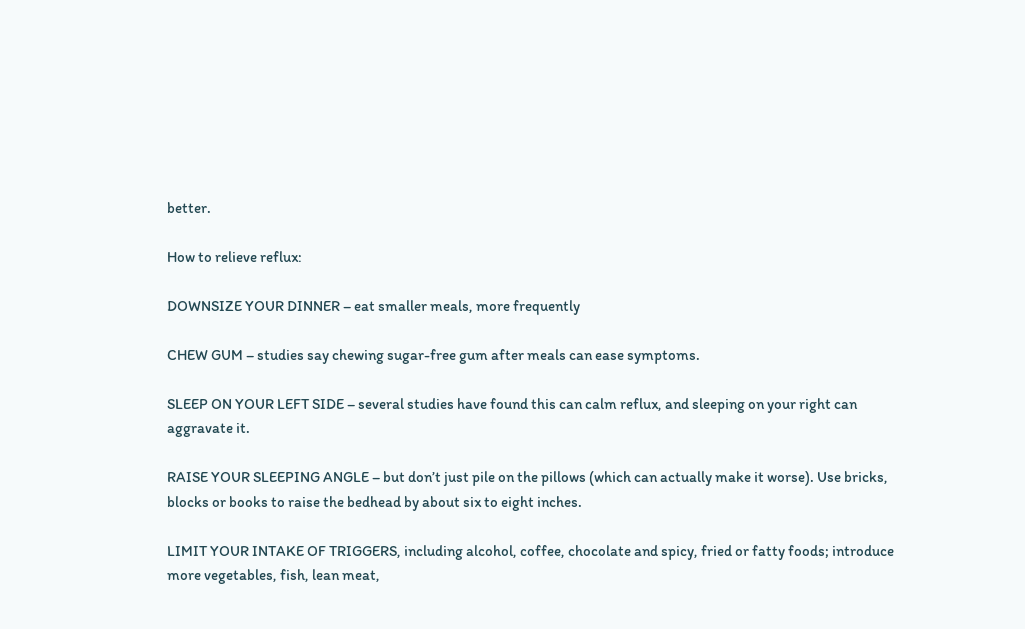better.

How to relieve reflux:

DOWNSIZE YOUR DINNER – eat smaller meals, more frequently

CHEW GUM – studies say chewing sugar-free gum after meals can ease symptoms.

SLEEP ON YOUR LEFT SIDE – several studies have found this can calm reflux, and sleeping on your right can aggravate it.

RAISE YOUR SLEEPING ANGLE – but don’t just pile on the pillows (which can actually make it worse). Use bricks, blocks or books to raise the bedhead by about six to eight inches.

LIMIT YOUR INTAKE OF TRIGGERS, including alcohol, coffee, chocolate and spicy, fried or fatty foods; introduce more vegetables, fish, lean meat,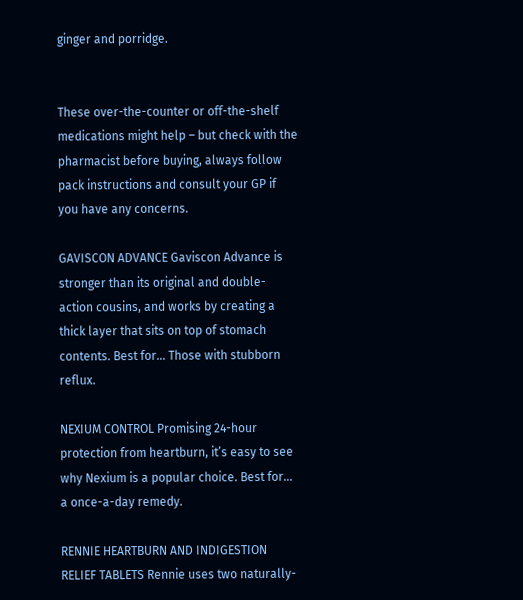ginger and porridge.


These over-the-counter or off-the-shelf medications might help – but check with the pharmacist before buying, always follow pack instructions and consult your GP if you have any concerns.

GAVISCON ADVANCE Gaviscon Advance is stronger than its original and double-action cousins, and works by creating a thick layer that sits on top of stomach contents. Best for... Those with stubborn reflux.

NEXIUM CONTROL Promising 24-hour protection from heartburn, it’s easy to see why Nexium is a popular choice. Best for... a once-a-day remedy.

RENNIE HEARTBURN AND INDIGESTION RELIEF TABLETS Rennie uses two naturally-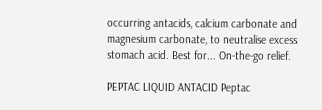occurring antacids, calcium carbonate and magnesium carbonate, to neutralise excess stomach acid. Best for... On-the-go relief.

PEPTAC LIQUID ANTACID Peptac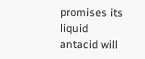promises its liquid antacid will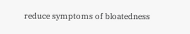reduce symptoms of bloatedness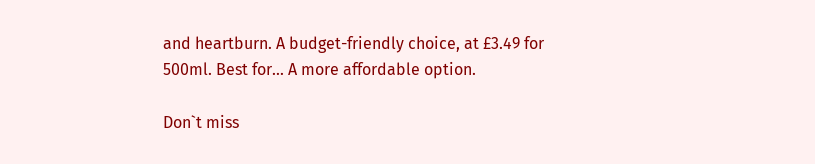and heartburn. A budget-friendly choice, at £3.49 for 500ml. Best for... A more affordable option.

Don`t miss